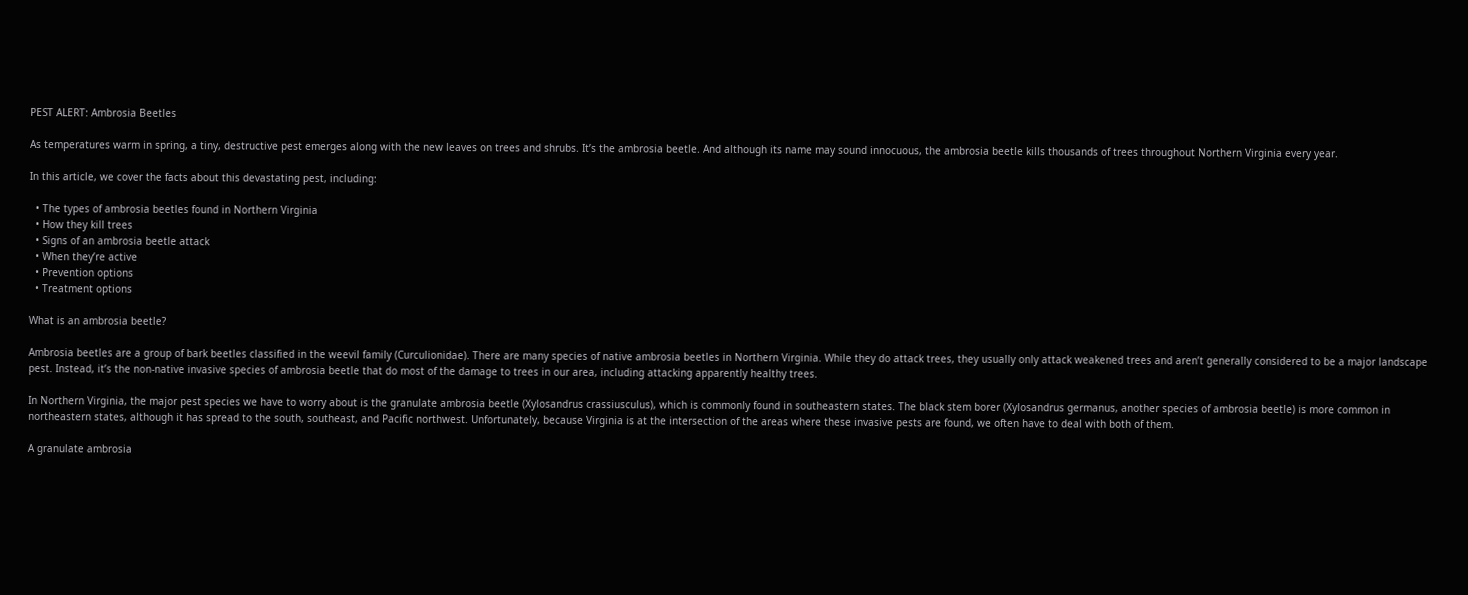PEST ALERT: Ambrosia Beetles

As temperatures warm in spring, a tiny, destructive pest emerges along with the new leaves on trees and shrubs. It’s the ambrosia beetle. And although its name may sound innocuous, the ambrosia beetle kills thousands of trees throughout Northern Virginia every year.

In this article, we cover the facts about this devastating pest, including:

  • The types of ambrosia beetles found in Northern Virginia
  • How they kill trees
  • Signs of an ambrosia beetle attack
  • When they’re active
  • Prevention options
  • Treatment options

What is an ambrosia beetle?

Ambrosia beetles are a group of bark beetles classified in the weevil family (Curculionidae). There are many species of native ambrosia beetles in Northern Virginia. While they do attack trees, they usually only attack weakened trees and aren’t generally considered to be a major landscape pest. Instead, it’s the non-native invasive species of ambrosia beetle that do most of the damage to trees in our area, including attacking apparently healthy trees.

In Northern Virginia, the major pest species we have to worry about is the granulate ambrosia beetle (Xylosandrus crassiusculus), which is commonly found in southeastern states. The black stem borer (Xylosandrus germanus, another species of ambrosia beetle) is more common in northeastern states, although it has spread to the south, southeast, and Pacific northwest. Unfortunately, because Virginia is at the intersection of the areas where these invasive pests are found, we often have to deal with both of them.

A granulate ambrosia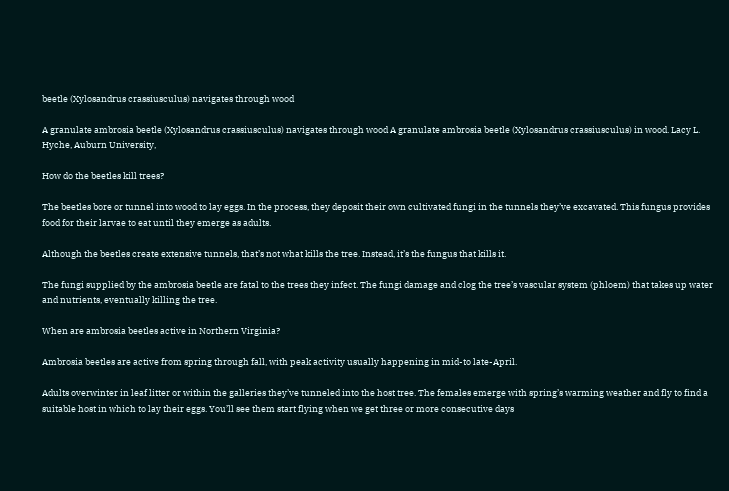beetle (Xylosandrus crassiusculus) navigates through wood

A granulate ambrosia beetle (Xylosandrus crassiusculus) navigates through wood A granulate ambrosia beetle (Xylosandrus crassiusculus) in wood. Lacy L. Hyche, Auburn University,

How do the beetles kill trees?

The beetles bore or tunnel into wood to lay eggs. In the process, they deposit their own cultivated fungi in the tunnels they’ve excavated. This fungus provides food for their larvae to eat until they emerge as adults.

Although the beetles create extensive tunnels, that’s not what kills the tree. Instead, it’s the fungus that kills it.

The fungi supplied by the ambrosia beetle are fatal to the trees they infect. The fungi damage and clog the tree’s vascular system (phloem) that takes up water and nutrients, eventually killing the tree.

When are ambrosia beetles active in Northern Virginia?

Ambrosia beetles are active from spring through fall, with peak activity usually happening in mid-to late-April.

Adults overwinter in leaf litter or within the galleries they’ve tunneled into the host tree. The females emerge with spring’s warming weather and fly to find a suitable host in which to lay their eggs. You’ll see them start flying when we get three or more consecutive days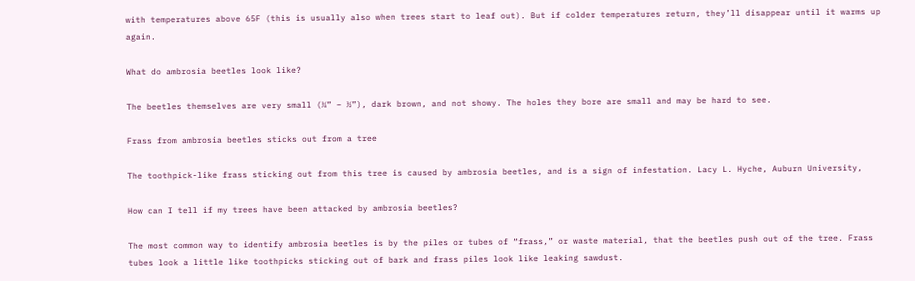with temperatures above 65F (this is usually also when trees start to leaf out). But if colder temperatures return, they’ll disappear until it warms up again.

What do ambrosia beetles look like?

The beetles themselves are very small (¼” – ½”), dark brown, and not showy. The holes they bore are small and may be hard to see.

Frass from ambrosia beetles sticks out from a tree

The toothpick-like frass sticking out from this tree is caused by ambrosia beetles, and is a sign of infestation. Lacy L. Hyche, Auburn University,

How can I tell if my trees have been attacked by ambrosia beetles?

The most common way to identify ambrosia beetles is by the piles or tubes of “frass,” or waste material, that the beetles push out of the tree. Frass tubes look a little like toothpicks sticking out of bark and frass piles look like leaking sawdust.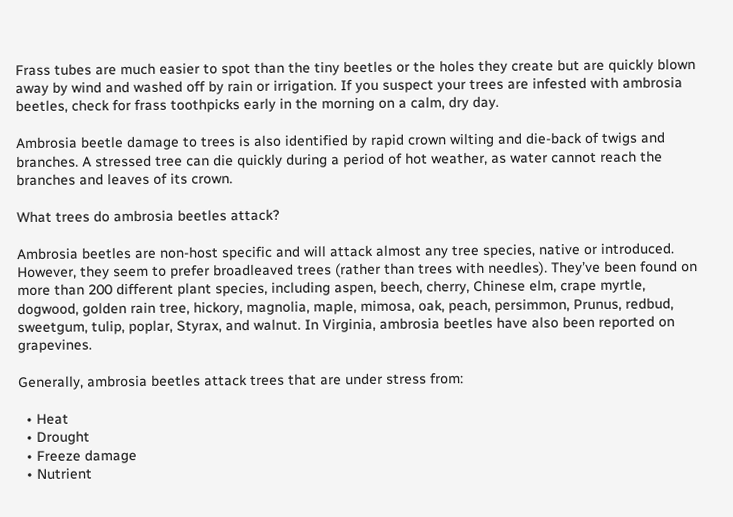Frass tubes are much easier to spot than the tiny beetles or the holes they create but are quickly blown away by wind and washed off by rain or irrigation. If you suspect your trees are infested with ambrosia beetles, check for frass toothpicks early in the morning on a calm, dry day.

Ambrosia beetle damage to trees is also identified by rapid crown wilting and die-back of twigs and branches. A stressed tree can die quickly during a period of hot weather, as water cannot reach the branches and leaves of its crown.

What trees do ambrosia beetles attack?

Ambrosia beetles are non-host specific and will attack almost any tree species, native or introduced. However, they seem to prefer broadleaved trees (rather than trees with needles). They’ve been found on more than 200 different plant species, including aspen, beech, cherry, Chinese elm, crape myrtle, dogwood, golden rain tree, hickory, magnolia, maple, mimosa, oak, peach, persimmon, Prunus, redbud, sweetgum, tulip, poplar, Styrax, and walnut. In Virginia, ambrosia beetles have also been reported on grapevines.

Generally, ambrosia beetles attack trees that are under stress from:

  • Heat
  • Drought
  • Freeze damage
  • Nutrient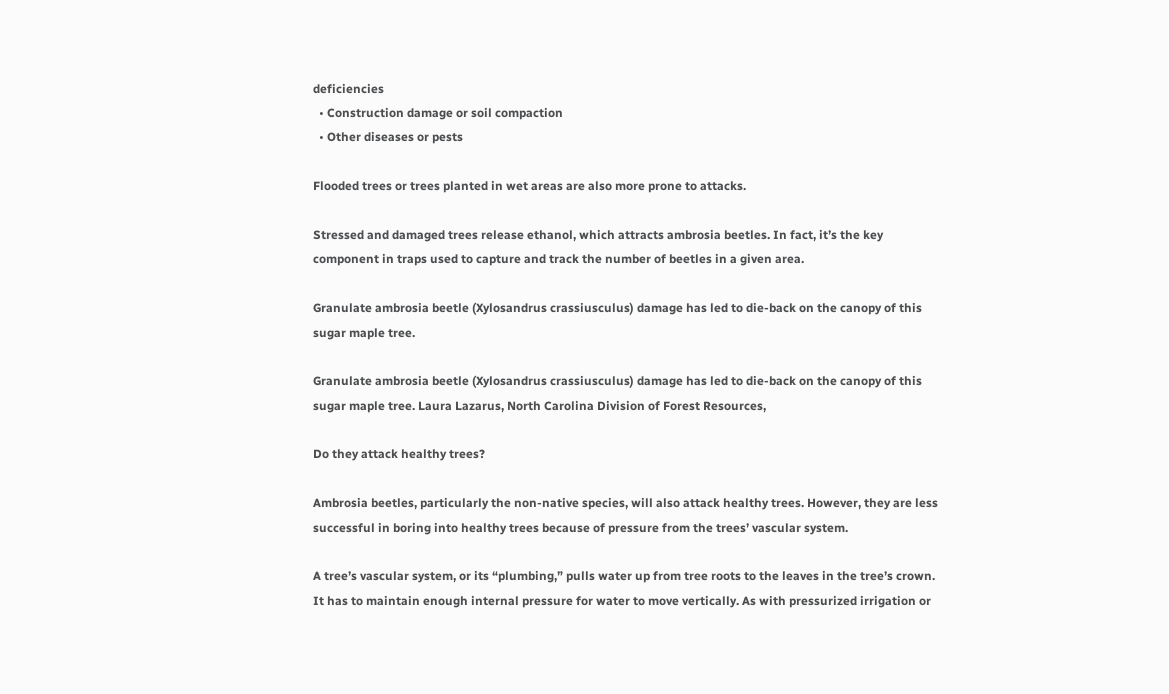deficiencies
  • Construction damage or soil compaction
  • Other diseases or pests

Flooded trees or trees planted in wet areas are also more prone to attacks.

Stressed and damaged trees release ethanol, which attracts ambrosia beetles. In fact, it’s the key component in traps used to capture and track the number of beetles in a given area.

Granulate ambrosia beetle (Xylosandrus crassiusculus) damage has led to die-back on the canopy of this sugar maple tree.

Granulate ambrosia beetle (Xylosandrus crassiusculus) damage has led to die-back on the canopy of this sugar maple tree. Laura Lazarus, North Carolina Division of Forest Resources,

Do they attack healthy trees?

Ambrosia beetles, particularly the non-native species, will also attack healthy trees. However, they are less successful in boring into healthy trees because of pressure from the trees’ vascular system.

A tree’s vascular system, or its “plumbing,” pulls water up from tree roots to the leaves in the tree’s crown. It has to maintain enough internal pressure for water to move vertically. As with pressurized irrigation or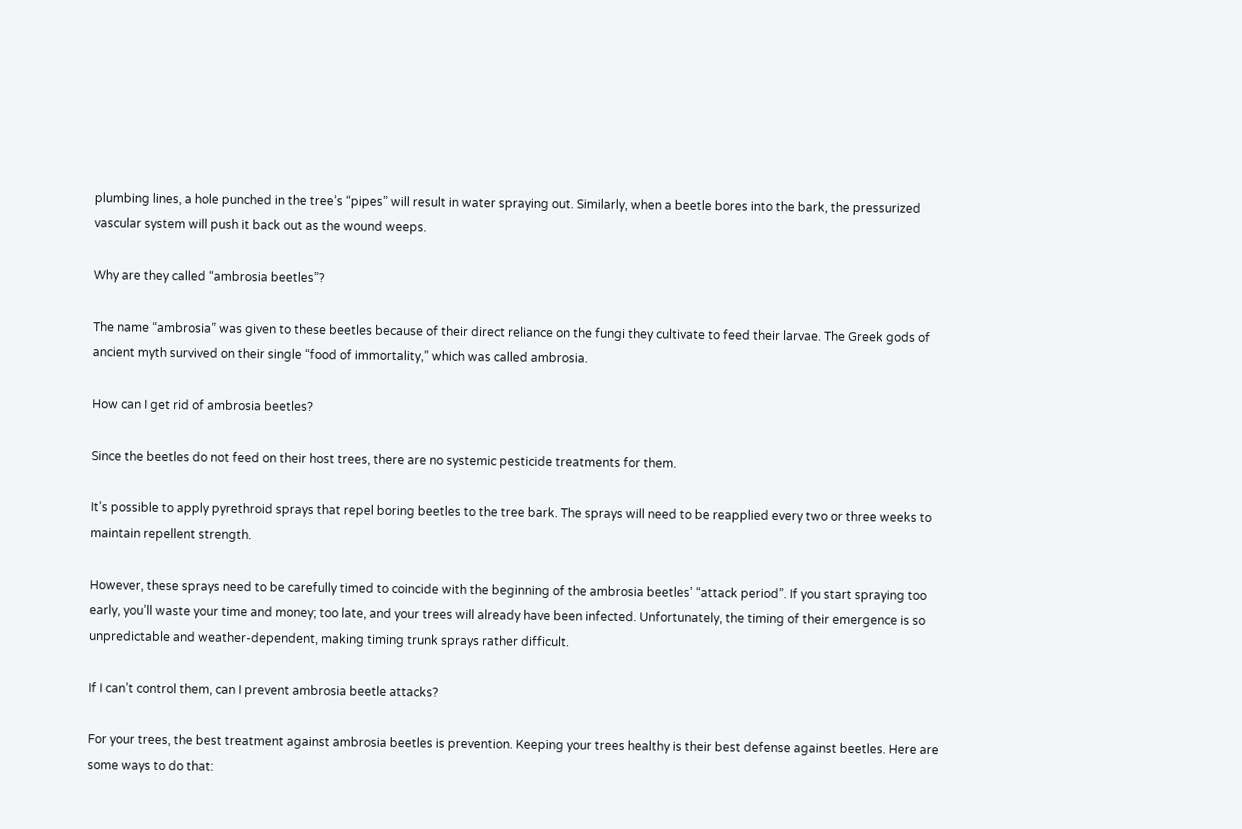plumbing lines, a hole punched in the tree’s “pipes” will result in water spraying out. Similarly, when a beetle bores into the bark, the pressurized vascular system will push it back out as the wound weeps.

Why are they called “ambrosia beetles”?

The name “ambrosia” was given to these beetles because of their direct reliance on the fungi they cultivate to feed their larvae. The Greek gods of ancient myth survived on their single “food of immortality,” which was called ambrosia.

How can I get rid of ambrosia beetles?

Since the beetles do not feed on their host trees, there are no systemic pesticide treatments for them.

It’s possible to apply pyrethroid sprays that repel boring beetles to the tree bark. The sprays will need to be reapplied every two or three weeks to maintain repellent strength.

However, these sprays need to be carefully timed to coincide with the beginning of the ambrosia beetles’ “attack period”. If you start spraying too early, you’ll waste your time and money; too late, and your trees will already have been infected. Unfortunately, the timing of their emergence is so unpredictable and weather-dependent, making timing trunk sprays rather difficult.

If I can’t control them, can I prevent ambrosia beetle attacks?

For your trees, the best treatment against ambrosia beetles is prevention. Keeping your trees healthy is their best defense against beetles. Here are some ways to do that: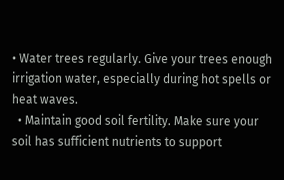• Water trees regularly. Give your trees enough irrigation water, especially during hot spells or heat waves.
  • Maintain good soil fertility. Make sure your soil has sufficient nutrients to support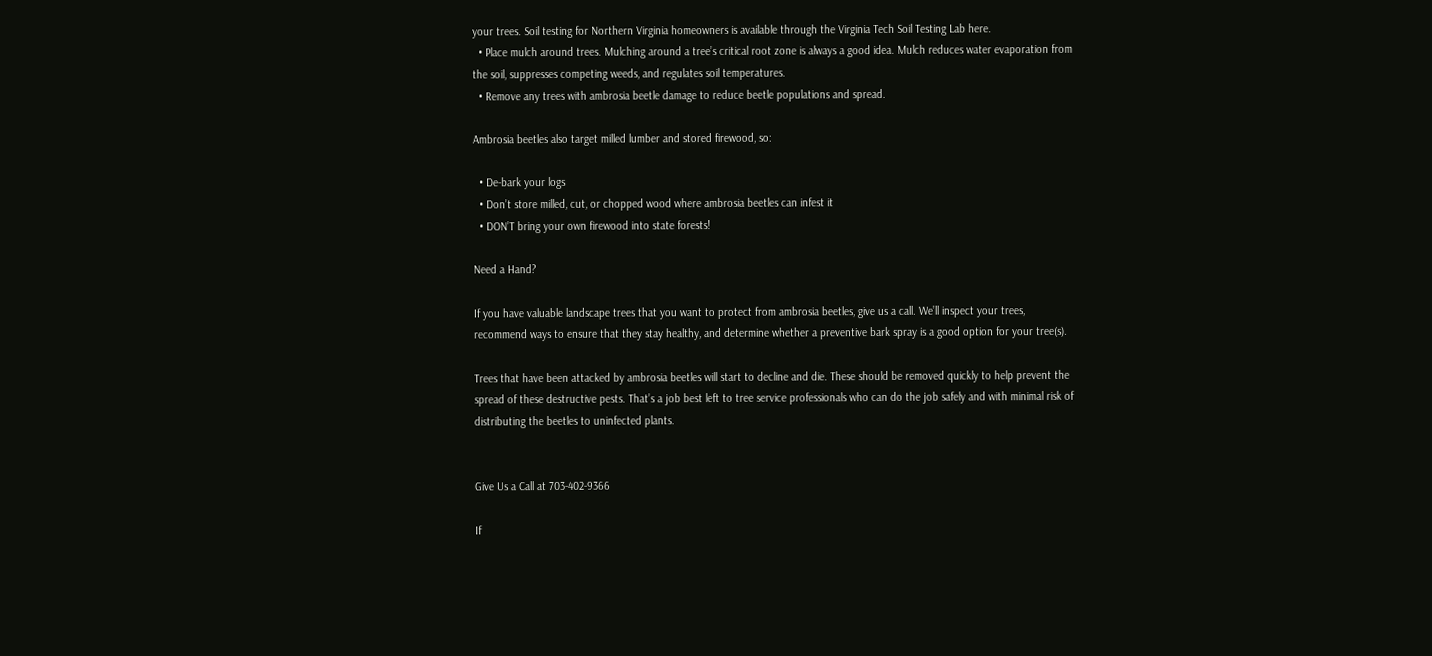your trees. Soil testing for Northern Virginia homeowners is available through the Virginia Tech Soil Testing Lab here.
  • Place mulch around trees. Mulching around a tree’s critical root zone is always a good idea. Mulch reduces water evaporation from the soil, suppresses competing weeds, and regulates soil temperatures.
  • Remove any trees with ambrosia beetle damage to reduce beetle populations and spread.

Ambrosia beetles also target milled lumber and stored firewood, so:

  • De-bark your logs
  • Don’t store milled, cut, or chopped wood where ambrosia beetles can infest it
  • DON’T bring your own firewood into state forests!

Need a Hand?

If you have valuable landscape trees that you want to protect from ambrosia beetles, give us a call. We’ll inspect your trees, recommend ways to ensure that they stay healthy, and determine whether a preventive bark spray is a good option for your tree(s).

Trees that have been attacked by ambrosia beetles will start to decline and die. These should be removed quickly to help prevent the spread of these destructive pests. That’s a job best left to tree service professionals who can do the job safely and with minimal risk of distributing the beetles to uninfected plants.


Give Us a Call at 703-402-9366

If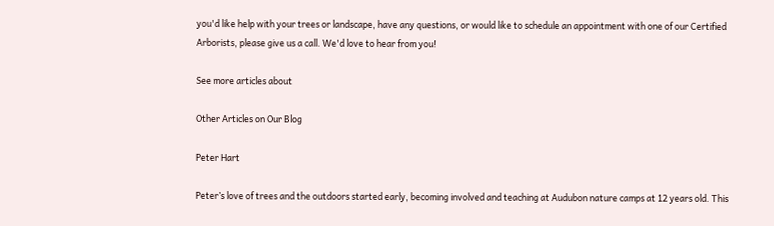you'd like help with your trees or landscape, have any questions, or would like to schedule an appointment with one of our Certified Arborists, please give us a call. We'd love to hear from you!

See more articles about

Other Articles on Our Blog

Peter Hart

Peter’s love of trees and the outdoors started early, becoming involved and teaching at Audubon nature camps at 12 years old. This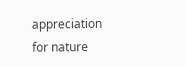appreciation for nature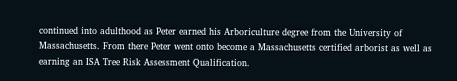continued into adulthood as Peter earned his Arboriculture degree from the University of Massachusetts. From there Peter went onto become a Massachusetts certified arborist as well as earning an ISA Tree Risk Assessment Qualification.